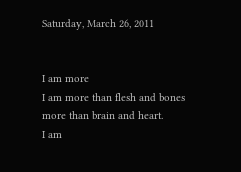Saturday, March 26, 2011


I am more
I am more than flesh and bones
more than brain and heart.
I am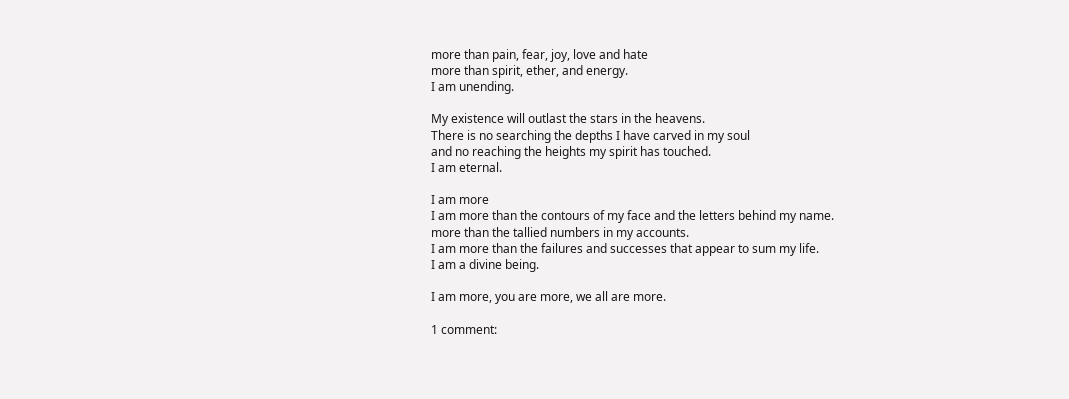more than pain, fear, joy, love and hate
more than spirit, ether, and energy.
I am unending.

My existence will outlast the stars in the heavens.
There is no searching the depths I have carved in my soul
and no reaching the heights my spirit has touched.
I am eternal.

I am more
I am more than the contours of my face and the letters behind my name.
more than the tallied numbers in my accounts.
I am more than the failures and successes that appear to sum my life.
I am a divine being.

I am more, you are more, we all are more.

1 comment: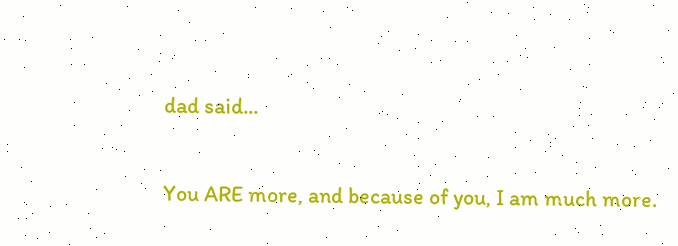dad said...

You ARE more, and because of you, I am much more.